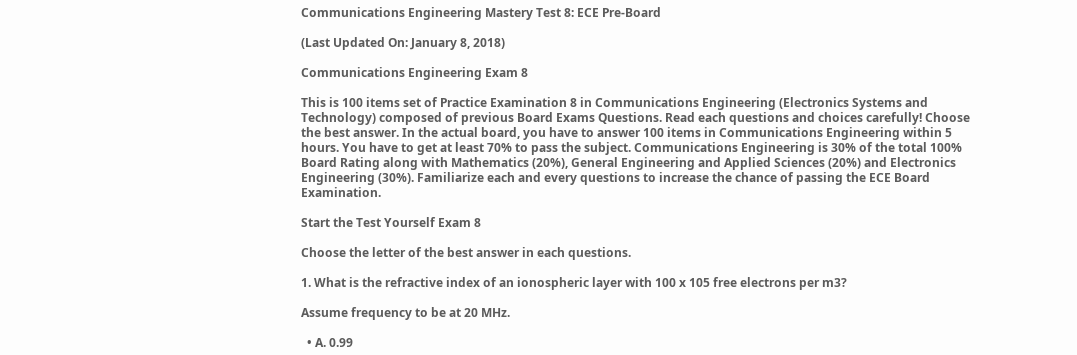Communications Engineering Mastery Test 8: ECE Pre-Board

(Last Updated On: January 8, 2018)

Communications Engineering Exam 8

This is 100 items set of Practice Examination 8 in Communications Engineering (Electronics Systems and Technology) composed of previous Board Exams Questions. Read each questions and choices carefully! Choose the best answer. In the actual board, you have to answer 100 items in Communications Engineering within 5 hours. You have to get at least 70% to pass the subject. Communications Engineering is 30% of the total 100% Board Rating along with Mathematics (20%), General Engineering and Applied Sciences (20%) and Electronics Engineering (30%). Familiarize each and every questions to increase the chance of passing the ECE Board Examination.

Start the Test Yourself Exam 8

Choose the letter of the best answer in each questions.

1. What is the refractive index of an ionospheric layer with 100 x 105 free electrons per m3?

Assume frequency to be at 20 MHz.

  • A. 0.99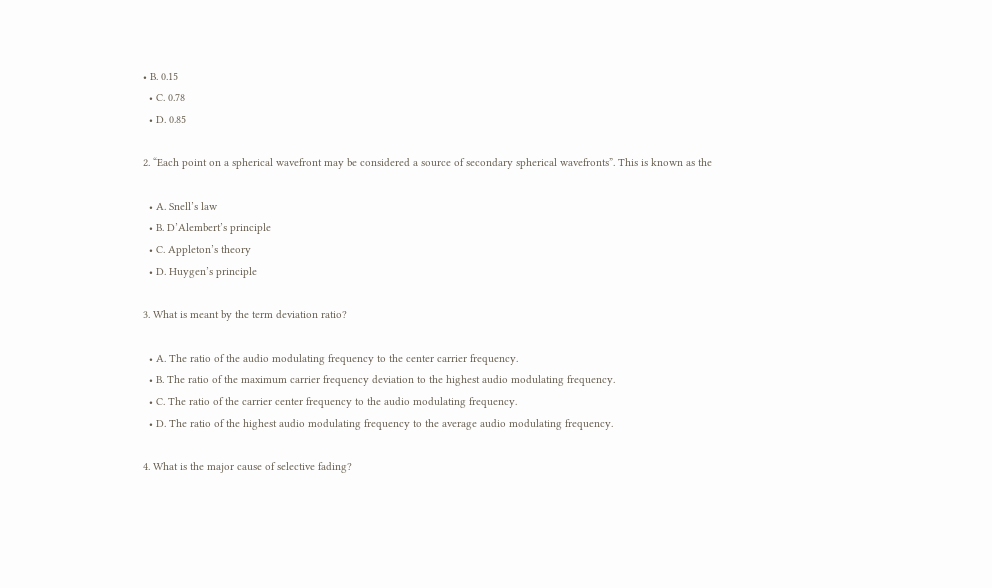• B. 0.15
  • C. 0.78
  • D. 0.85

2. “Each point on a spherical wavefront may be considered a source of secondary spherical wavefronts”. This is known as the

  • A. Snell’s law
  • B. D’Alembert’s principle
  • C. Appleton’s theory
  • D. Huygen’s principle

3. What is meant by the term deviation ratio?

  • A. The ratio of the audio modulating frequency to the center carrier frequency.
  • B. The ratio of the maximum carrier frequency deviation to the highest audio modulating frequency.
  • C. The ratio of the carrier center frequency to the audio modulating frequency.
  • D. The ratio of the highest audio modulating frequency to the average audio modulating frequency.

4. What is the major cause of selective fading?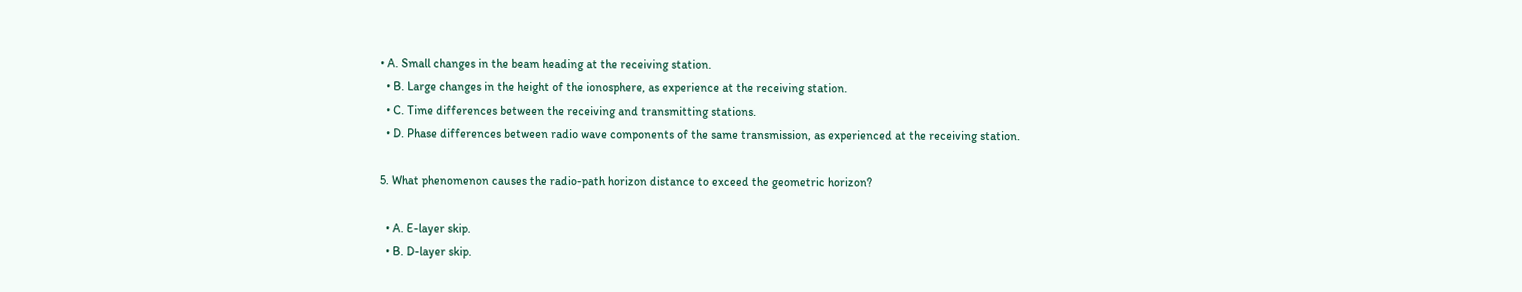• A. Small changes in the beam heading at the receiving station.
  • B. Large changes in the height of the ionosphere, as experience at the receiving station.
  • C. Time differences between the receiving and transmitting stations.
  • D. Phase differences between radio wave components of the same transmission, as experienced at the receiving station.

5. What phenomenon causes the radio-path horizon distance to exceed the geometric horizon?

  • A. E-layer skip.
  • B. D-layer skip.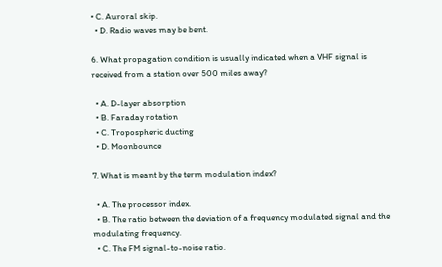• C. Auroral skip.
  • D. Radio waves may be bent.

6. What propagation condition is usually indicated when a VHF signal is received from a station over 500 miles away?

  • A. D-layer absorption
  • B. Faraday rotation
  • C. Tropospheric ducting
  • D. Moonbounce

7. What is meant by the term modulation index?

  • A. The processor index.
  • B. The ratio between the deviation of a frequency modulated signal and the modulating frequency.
  • C. The FM signal-to-noise ratio.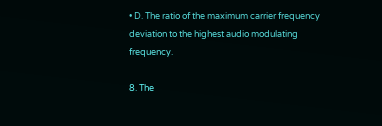• D. The ratio of the maximum carrier frequency deviation to the highest audio modulating frequency.

8. The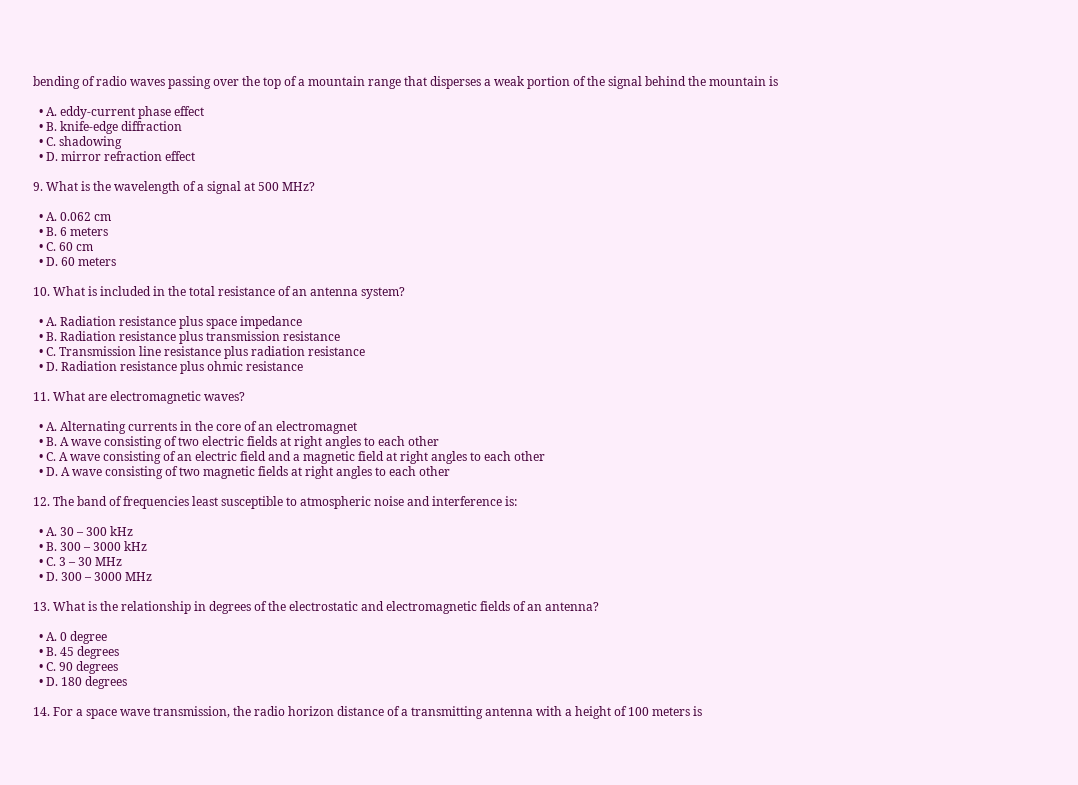bending of radio waves passing over the top of a mountain range that disperses a weak portion of the signal behind the mountain is

  • A. eddy-current phase effect
  • B. knife-edge diffraction
  • C. shadowing
  • D. mirror refraction effect

9. What is the wavelength of a signal at 500 MHz?

  • A. 0.062 cm
  • B. 6 meters
  • C. 60 cm
  • D. 60 meters

10. What is included in the total resistance of an antenna system?

  • A. Radiation resistance plus space impedance
  • B. Radiation resistance plus transmission resistance
  • C. Transmission line resistance plus radiation resistance
  • D. Radiation resistance plus ohmic resistance

11. What are electromagnetic waves?

  • A. Alternating currents in the core of an electromagnet
  • B. A wave consisting of two electric fields at right angles to each other
  • C. A wave consisting of an electric field and a magnetic field at right angles to each other
  • D. A wave consisting of two magnetic fields at right angles to each other

12. The band of frequencies least susceptible to atmospheric noise and interference is:

  • A. 30 – 300 kHz
  • B. 300 – 3000 kHz
  • C. 3 – 30 MHz
  • D. 300 – 3000 MHz

13. What is the relationship in degrees of the electrostatic and electromagnetic fields of an antenna?

  • A. 0 degree
  • B. 45 degrees
  • C. 90 degrees
  • D. 180 degrees

14. For a space wave transmission, the radio horizon distance of a transmitting antenna with a height of 100 meters is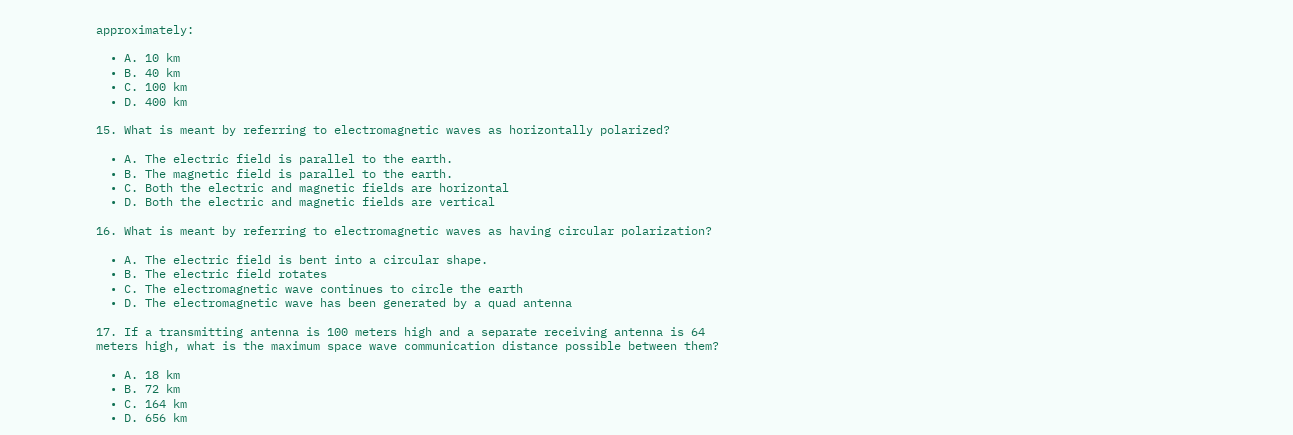approximately:

  • A. 10 km
  • B. 40 km
  • C. 100 km
  • D. 400 km

15. What is meant by referring to electromagnetic waves as horizontally polarized?

  • A. The electric field is parallel to the earth.
  • B. The magnetic field is parallel to the earth.
  • C. Both the electric and magnetic fields are horizontal
  • D. Both the electric and magnetic fields are vertical

16. What is meant by referring to electromagnetic waves as having circular polarization?

  • A. The electric field is bent into a circular shape.
  • B. The electric field rotates
  • C. The electromagnetic wave continues to circle the earth
  • D. The electromagnetic wave has been generated by a quad antenna

17. If a transmitting antenna is 100 meters high and a separate receiving antenna is 64 meters high, what is the maximum space wave communication distance possible between them?

  • A. 18 km
  • B. 72 km
  • C. 164 km
  • D. 656 km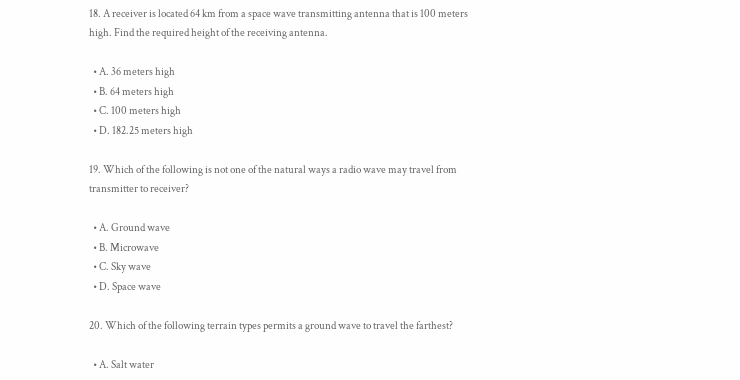18. A receiver is located 64 km from a space wave transmitting antenna that is 100 meters high. Find the required height of the receiving antenna.

  • A. 36 meters high
  • B. 64 meters high
  • C. 100 meters high
  • D. 182.25 meters high

19. Which of the following is not one of the natural ways a radio wave may travel from transmitter to receiver?

  • A. Ground wave
  • B. Microwave
  • C. Sky wave
  • D. Space wave

20. Which of the following terrain types permits a ground wave to travel the farthest?

  • A. Salt water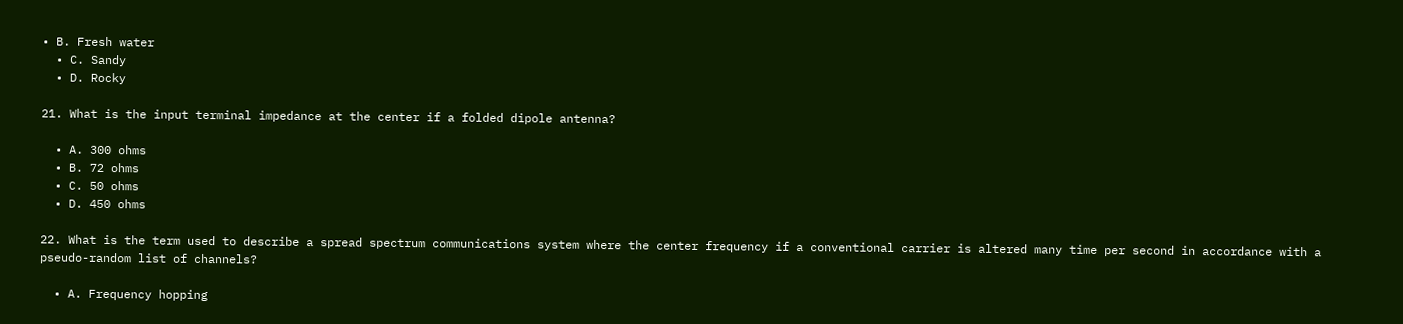• B. Fresh water
  • C. Sandy
  • D. Rocky

21. What is the input terminal impedance at the center if a folded dipole antenna?

  • A. 300 ohms
  • B. 72 ohms
  • C. 50 ohms
  • D. 450 ohms

22. What is the term used to describe a spread spectrum communications system where the center frequency if a conventional carrier is altered many time per second in accordance with a pseudo-random list of channels?

  • A. Frequency hopping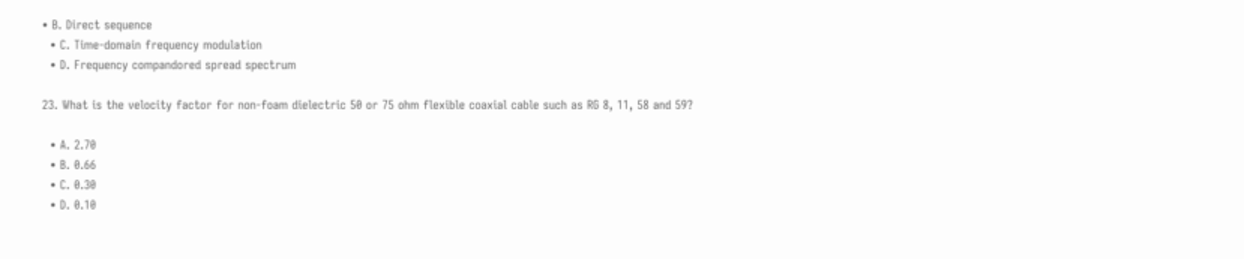• B. Direct sequence
  • C. Time-domain frequency modulation
  • D. Frequency compandored spread spectrum

23. What is the velocity factor for non-foam dielectric 50 or 75 ohm flexible coaxial cable such as RG 8, 11, 58 and 59?

  • A. 2.70
  • B. 0.66
  • C. 0.30
  • D. 0.10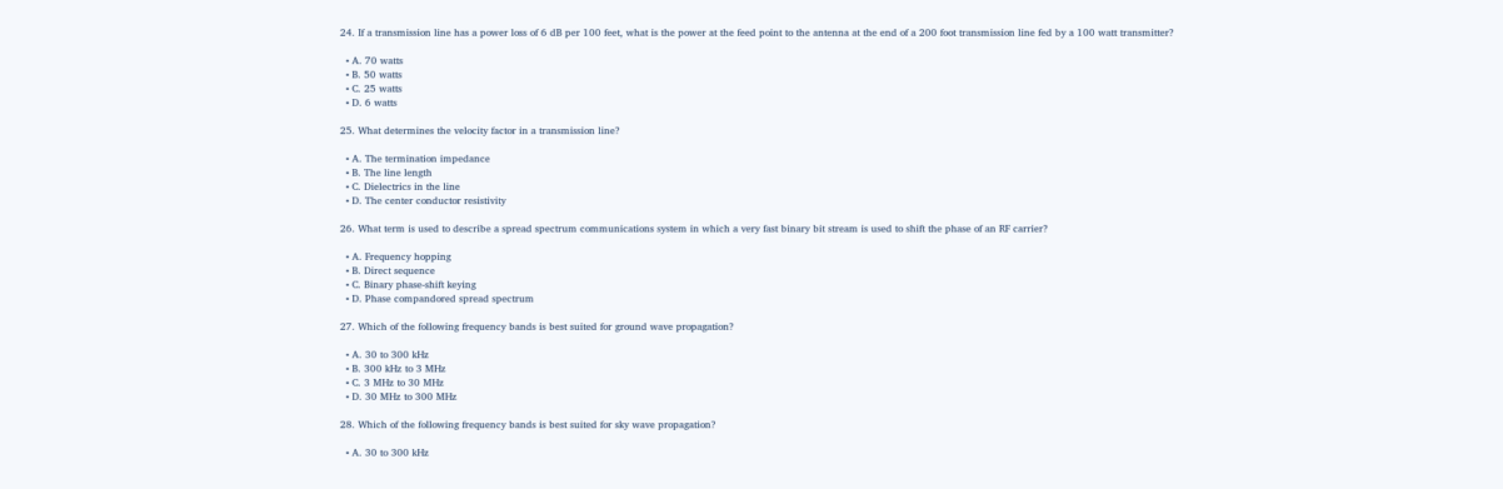24. If a transmission line has a power loss of 6 dB per 100 feet, what is the power at the feed point to the antenna at the end of a 200 foot transmission line fed by a 100 watt transmitter?

  • A. 70 watts
  • B. 50 watts
  • C. 25 watts
  • D. 6 watts

25. What determines the velocity factor in a transmission line?

  • A. The termination impedance
  • B. The line length
  • C. Dielectrics in the line
  • D. The center conductor resistivity

26. What term is used to describe a spread spectrum communications system in which a very fast binary bit stream is used to shift the phase of an RF carrier?

  • A. Frequency hopping
  • B. Direct sequence
  • C. Binary phase-shift keying
  • D. Phase compandored spread spectrum

27. Which of the following frequency bands is best suited for ground wave propagation?

  • A. 30 to 300 kHz
  • B. 300 kHz to 3 MHz
  • C. 3 MHz to 30 MHz
  • D. 30 MHz to 300 MHz

28. Which of the following frequency bands is best suited for sky wave propagation?

  • A. 30 to 300 kHz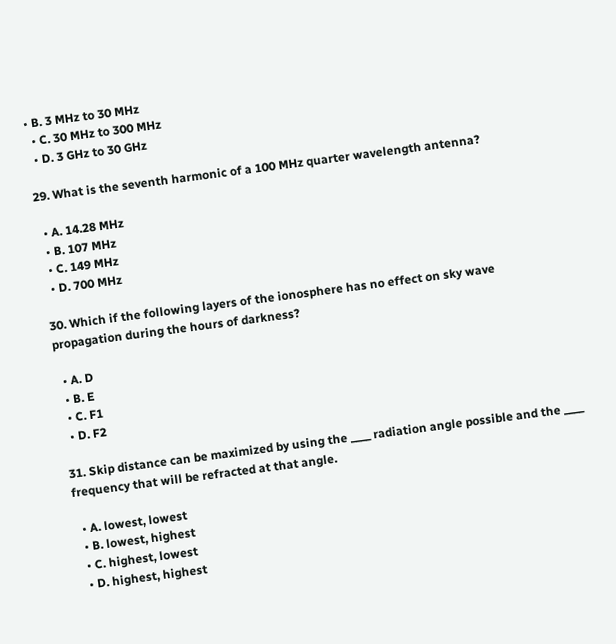• B. 3 MHz to 30 MHz
  • C. 30 MHz to 300 MHz
  • D. 3 GHz to 30 GHz

29. What is the seventh harmonic of a 100 MHz quarter wavelength antenna?

  • A. 14.28 MHz
  • B. 107 MHz
  • C. 149 MHz
  • D. 700 MHz

30. Which if the following layers of the ionosphere has no effect on sky wave propagation during the hours of darkness?

  • A. D
  • B. E
  • C. F1
  • D. F2

31. Skip distance can be maximized by using the ____ radiation angle possible and the ____ frequency that will be refracted at that angle.

  • A. lowest, lowest
  • B. lowest, highest
  • C. highest, lowest
  • D. highest, highest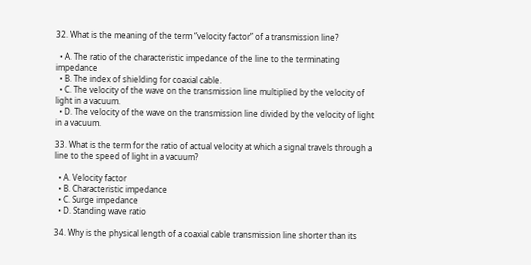32. What is the meaning of the term “velocity factor” of a transmission line?

  • A. The ratio of the characteristic impedance of the line to the terminating impedance
  • B. The index of shielding for coaxial cable.
  • C. The velocity of the wave on the transmission line multiplied by the velocity of light in a vacuum.
  • D. The velocity of the wave on the transmission line divided by the velocity of light in a vacuum.

33. What is the term for the ratio of actual velocity at which a signal travels through a line to the speed of light in a vacuum?

  • A. Velocity factor
  • B. Characteristic impedance
  • C. Surge impedance
  • D. Standing wave ratio

34. Why is the physical length of a coaxial cable transmission line shorter than its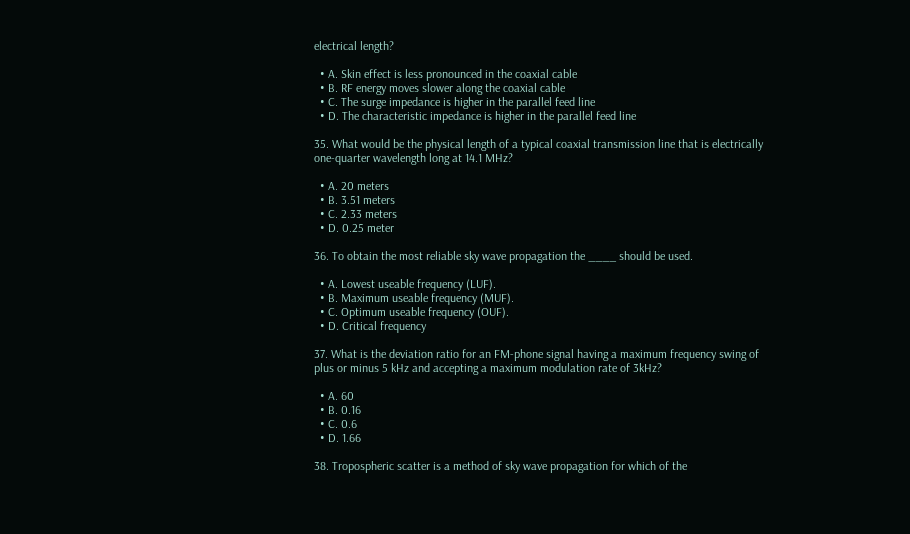electrical length?

  • A. Skin effect is less pronounced in the coaxial cable
  • B. RF energy moves slower along the coaxial cable
  • C. The surge impedance is higher in the parallel feed line
  • D. The characteristic impedance is higher in the parallel feed line

35. What would be the physical length of a typical coaxial transmission line that is electrically one-quarter wavelength long at 14.1 MHz?

  • A. 20 meters
  • B. 3.51 meters
  • C. 2.33 meters
  • D. 0.25 meter

36. To obtain the most reliable sky wave propagation the ____ should be used.

  • A. Lowest useable frequency (LUF).
  • B. Maximum useable frequency (MUF).
  • C. Optimum useable frequency (OUF).
  • D. Critical frequency

37. What is the deviation ratio for an FM-phone signal having a maximum frequency swing of plus or minus 5 kHz and accepting a maximum modulation rate of 3kHz?

  • A. 60
  • B. 0.16
  • C. 0.6
  • D. 1.66

38. Tropospheric scatter is a method of sky wave propagation for which of the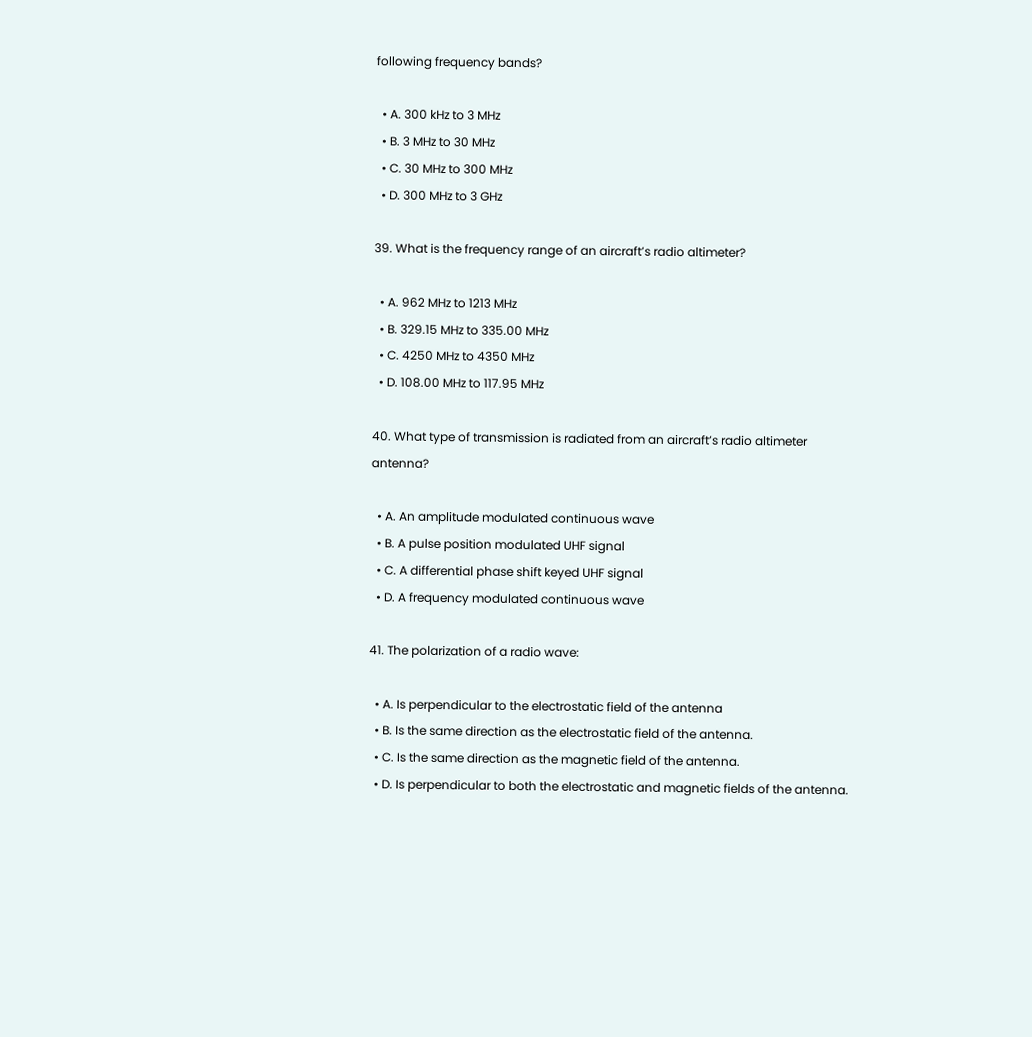following frequency bands?

  • A. 300 kHz to 3 MHz
  • B. 3 MHz to 30 MHz
  • C. 30 MHz to 300 MHz
  • D. 300 MHz to 3 GHz

39. What is the frequency range of an aircraft’s radio altimeter?

  • A. 962 MHz to 1213 MHz
  • B. 329.15 MHz to 335.00 MHz
  • C. 4250 MHz to 4350 MHz
  • D. 108.00 MHz to 117.95 MHz

40. What type of transmission is radiated from an aircraft’s radio altimeter antenna?

  • A. An amplitude modulated continuous wave
  • B. A pulse position modulated UHF signal
  • C. A differential phase shift keyed UHF signal
  • D. A frequency modulated continuous wave

41. The polarization of a radio wave:

  • A. Is perpendicular to the electrostatic field of the antenna
  • B. Is the same direction as the electrostatic field of the antenna.
  • C. Is the same direction as the magnetic field of the antenna.
  • D. Is perpendicular to both the electrostatic and magnetic fields of the antenna.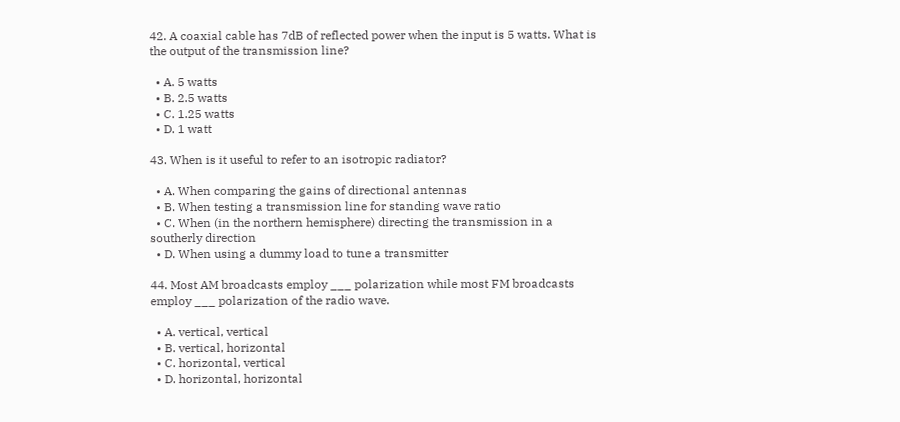42. A coaxial cable has 7dB of reflected power when the input is 5 watts. What is the output of the transmission line?

  • A. 5 watts
  • B. 2.5 watts
  • C. 1.25 watts
  • D. 1 watt

43. When is it useful to refer to an isotropic radiator?

  • A. When comparing the gains of directional antennas
  • B. When testing a transmission line for standing wave ratio
  • C. When (in the northern hemisphere) directing the transmission in a southerly direction
  • D. When using a dummy load to tune a transmitter

44. Most AM broadcasts employ ___ polarization while most FM broadcasts employ ___ polarization of the radio wave.

  • A. vertical, vertical
  • B. vertical, horizontal
  • C. horizontal, vertical
  • D. horizontal, horizontal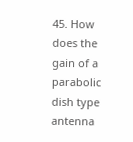45. How does the gain of a parabolic dish type antenna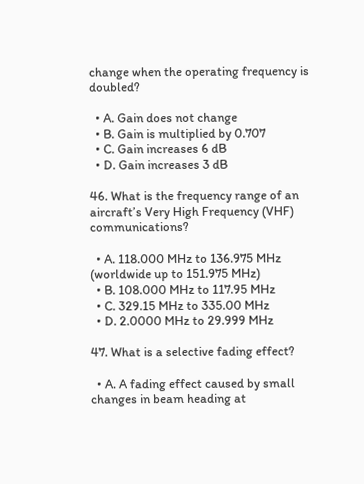change when the operating frequency is doubled?

  • A. Gain does not change
  • B. Gain is multiplied by 0.707
  • C. Gain increases 6 dB
  • D. Gain increases 3 dB

46. What is the frequency range of an aircraft’s Very High Frequency (VHF) communications?

  • A. 118.000 MHz to 136.975 MHz (worldwide up to 151.975 MHz)
  • B. 108.000 MHz to 117.95 MHz
  • C. 329.15 MHz to 335.00 MHz
  • D. 2.0000 MHz to 29.999 MHz

47. What is a selective fading effect?

  • A. A fading effect caused by small changes in beam heading at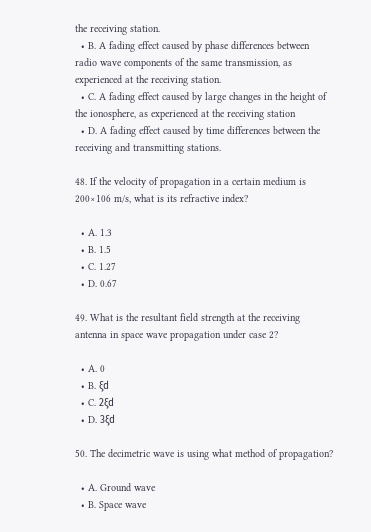the receiving station.
  • B. A fading effect caused by phase differences between radio wave components of the same transmission, as experienced at the receiving station.
  • C. A fading effect caused by large changes in the height of the ionosphere, as experienced at the receiving station
  • D. A fading effect caused by time differences between the receiving and transmitting stations.

48. If the velocity of propagation in a certain medium is 200×106 m/s, what is its refractive index?

  • A. 1.3
  • B. 1.5
  • C. 1.27
  • D. 0.67

49. What is the resultant field strength at the receiving antenna in space wave propagation under case 2?

  • A. 0
  • B. ξd
  • C. 2ξd
  • D. 3ξd

50. The decimetric wave is using what method of propagation?

  • A. Ground wave
  • B. Space wave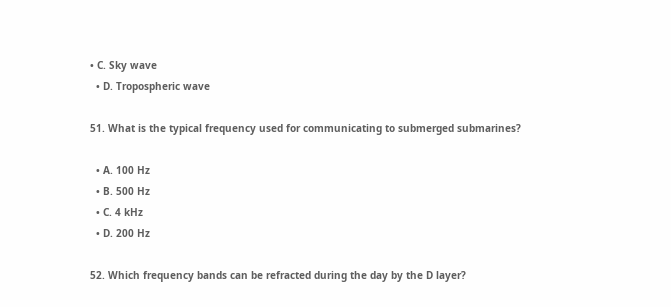• C. Sky wave
  • D. Tropospheric wave

51. What is the typical frequency used for communicating to submerged submarines?

  • A. 100 Hz
  • B. 500 Hz
  • C. 4 kHz
  • D. 200 Hz

52. Which frequency bands can be refracted during the day by the D layer?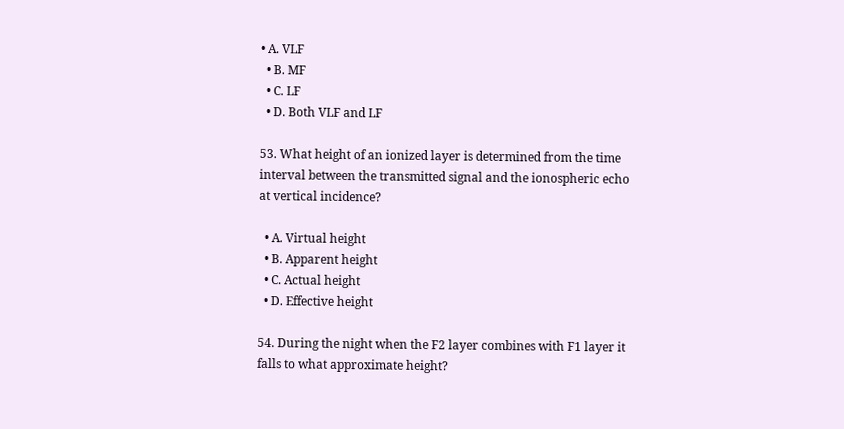• A. VLF
  • B. MF
  • C. LF
  • D. Both VLF and LF

53. What height of an ionized layer is determined from the time interval between the transmitted signal and the ionospheric echo at vertical incidence?

  • A. Virtual height
  • B. Apparent height
  • C. Actual height
  • D. Effective height

54. During the night when the F2 layer combines with F1 layer it falls to what approximate height?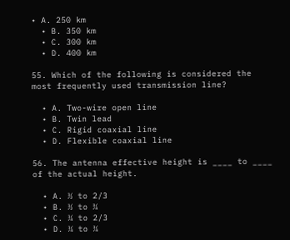• A. 250 km
  • B. 350 km
  • C. 300 km
  • D. 400 km

55. Which of the following is considered the most frequently used transmission line?

  • A. Two-wire open line
  • B. Twin lead
  • C. Rigid coaxial line
  • D. Flexible coaxial line

56. The antenna effective height is ____ to ____ of the actual height.

  • A. ½ to 2/3
  • B. ½ to ¾
  • C. ¼ to 2/3
  • D. ¼ to ¾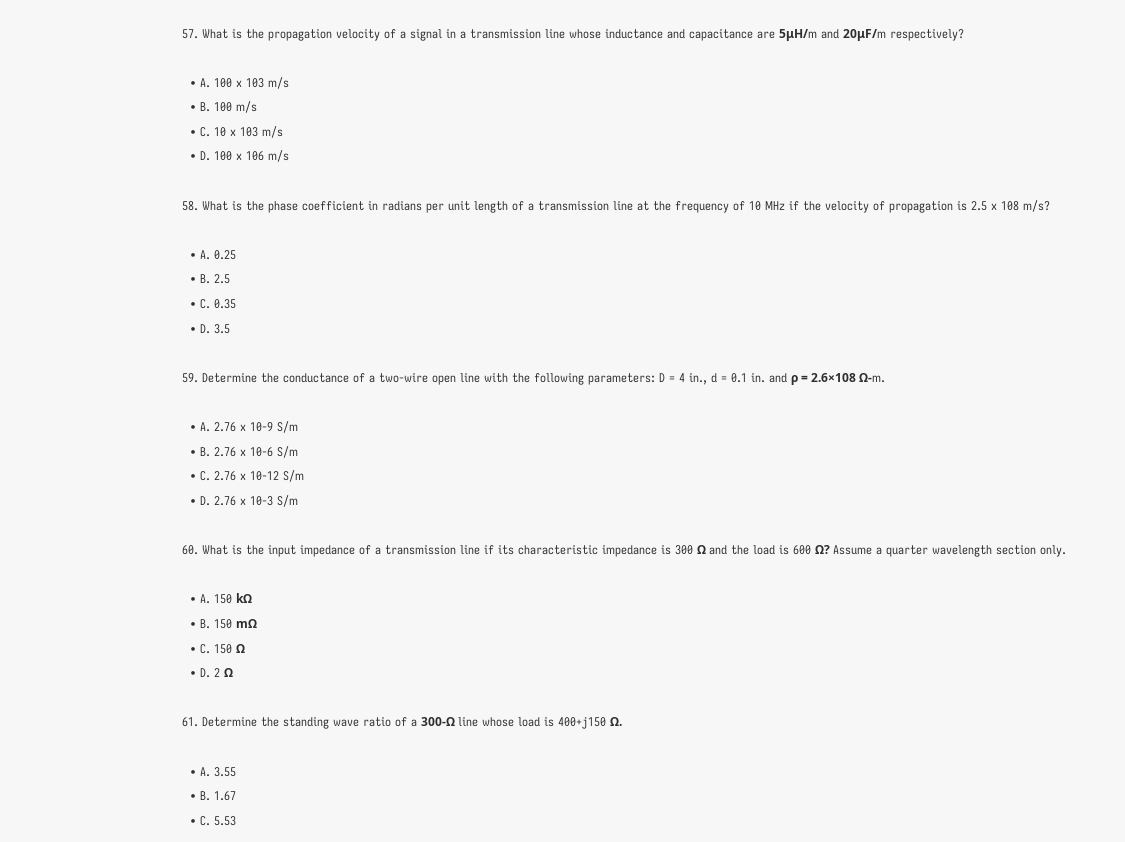57. What is the propagation velocity of a signal in a transmission line whose inductance and capacitance are 5μH/m and 20μF/m respectively?

  • A. 100 x 103 m/s
  • B. 100 m/s
  • C. 10 x 103 m/s
  • D. 100 x 106 m/s

58. What is the phase coefficient in radians per unit length of a transmission line at the frequency of 10 MHz if the velocity of propagation is 2.5 x 108 m/s?

  • A. 0.25
  • B. 2.5
  • C. 0.35
  • D. 3.5

59. Determine the conductance of a two-wire open line with the following parameters: D = 4 in., d = 0.1 in. and ρ = 2.6×108 Ω-m.

  • A. 2.76 x 10-9 S/m
  • B. 2.76 x 10-6 S/m
  • C. 2.76 x 10-12 S/m
  • D. 2.76 x 10-3 S/m

60. What is the input impedance of a transmission line if its characteristic impedance is 300 Ω and the load is 600 Ω? Assume a quarter wavelength section only.

  • A. 150 kΩ
  • B. 150 mΩ
  • C. 150 Ω
  • D. 2 Ω

61. Determine the standing wave ratio of a 300-Ω line whose load is 400+j150 Ω.

  • A. 3.55
  • B. 1.67
  • C. 5.53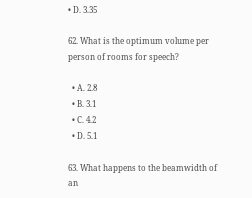• D. 3.35

62. What is the optimum volume per person of rooms for speech?

  • A. 2.8
  • B. 3.1
  • C. 4.2
  • D. 5.1

63. What happens to the beamwidth of an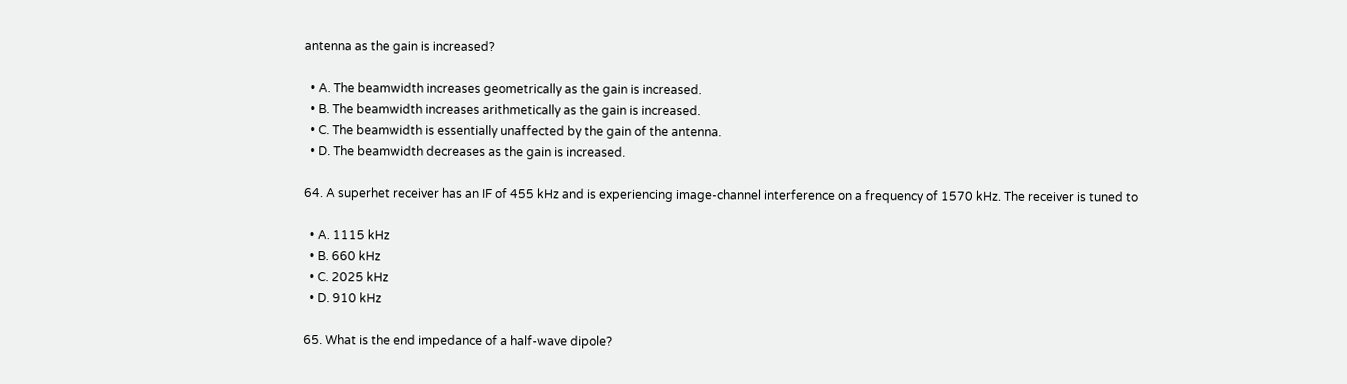antenna as the gain is increased?

  • A. The beamwidth increases geometrically as the gain is increased.
  • B. The beamwidth increases arithmetically as the gain is increased.
  • C. The beamwidth is essentially unaffected by the gain of the antenna.
  • D. The beamwidth decreases as the gain is increased.

64. A superhet receiver has an IF of 455 kHz and is experiencing image-channel interference on a frequency of 1570 kHz. The receiver is tuned to

  • A. 1115 kHz
  • B. 660 kHz
  • C. 2025 kHz
  • D. 910 kHz

65. What is the end impedance of a half-wave dipole?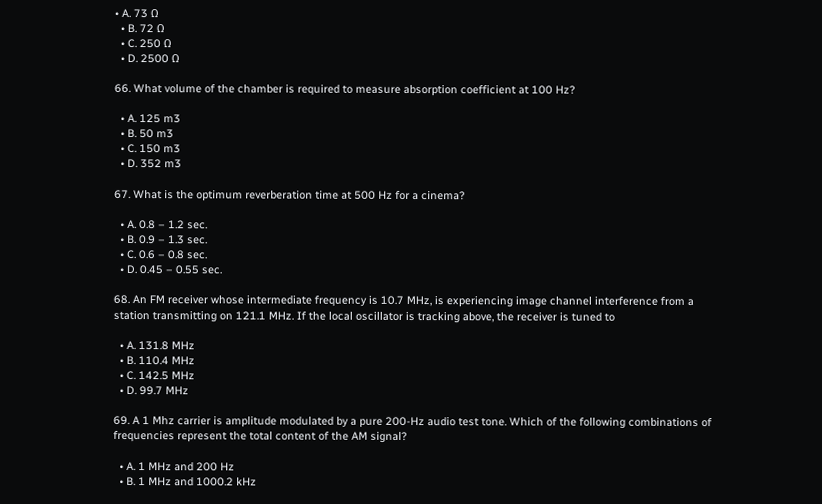• A. 73 Ω
  • B. 72 Ω
  • C. 250 Ω
  • D. 2500 Ω

66. What volume of the chamber is required to measure absorption coefficient at 100 Hz?

  • A. 125 m3
  • B. 50 m3
  • C. 150 m3
  • D. 352 m3

67. What is the optimum reverberation time at 500 Hz for a cinema?

  • A. 0.8 – 1.2 sec.
  • B. 0.9 – 1.3 sec.
  • C. 0.6 – 0.8 sec.
  • D. 0.45 – 0.55 sec.

68. An FM receiver whose intermediate frequency is 10.7 MHz, is experiencing image channel interference from a station transmitting on 121.1 MHz. If the local oscillator is tracking above, the receiver is tuned to

  • A. 131.8 MHz
  • B. 110.4 MHz
  • C. 142.5 MHz
  • D. 99.7 MHz

69. A 1 Mhz carrier is amplitude modulated by a pure 200-Hz audio test tone. Which of the following combinations of frequencies represent the total content of the AM signal?

  • A. 1 MHz and 200 Hz
  • B. 1 MHz and 1000.2 kHz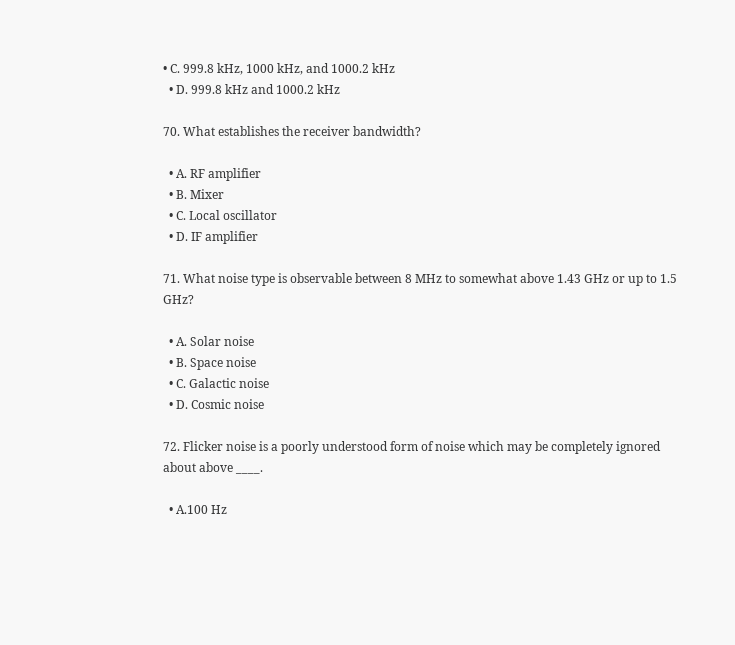• C. 999.8 kHz, 1000 kHz, and 1000.2 kHz
  • D. 999.8 kHz and 1000.2 kHz

70. What establishes the receiver bandwidth?

  • A. RF amplifier
  • B. Mixer
  • C. Local oscillator
  • D. IF amplifier

71. What noise type is observable between 8 MHz to somewhat above 1.43 GHz or up to 1.5 GHz?

  • A. Solar noise
  • B. Space noise
  • C. Galactic noise
  • D. Cosmic noise

72. Flicker noise is a poorly understood form of noise which may be completely ignored about above ____.

  • A.100 Hz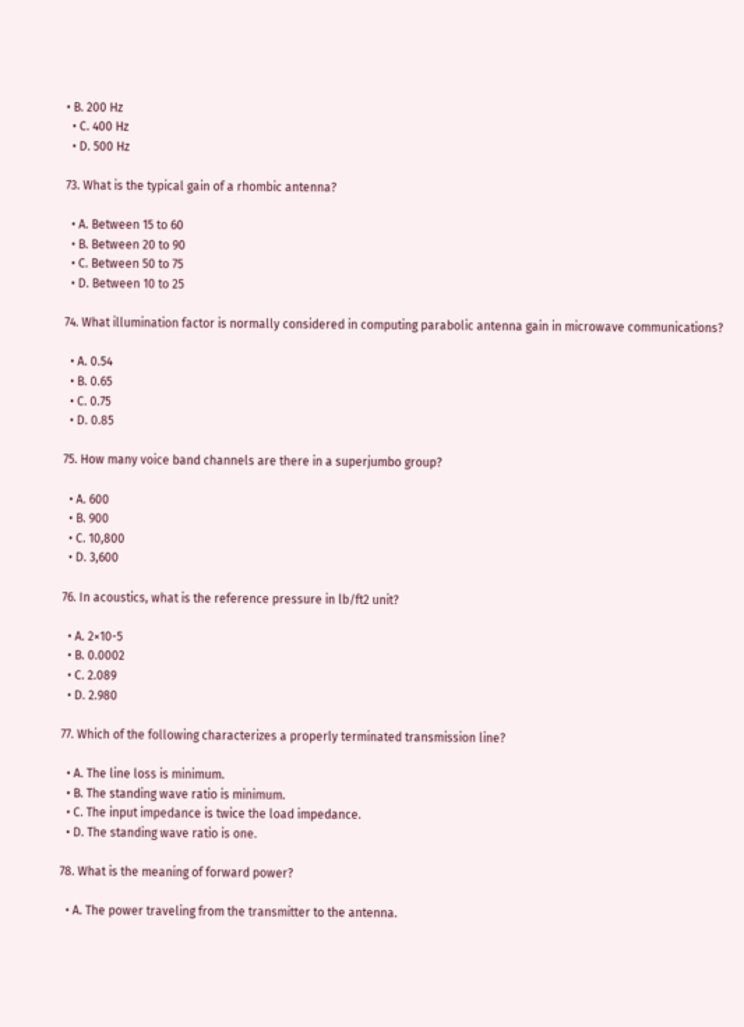• B. 200 Hz
  • C. 400 Hz
  • D. 500 Hz

73. What is the typical gain of a rhombic antenna?

  • A. Between 15 to 60
  • B. Between 20 to 90
  • C. Between 50 to 75
  • D. Between 10 to 25

74. What illumination factor is normally considered in computing parabolic antenna gain in microwave communications?

  • A. 0.54
  • B. 0.65
  • C. 0.75
  • D. 0.85

75. How many voice band channels are there in a superjumbo group?

  • A. 600
  • B. 900
  • C. 10,800
  • D. 3,600

76. In acoustics, what is the reference pressure in lb/ft2 unit?

  • A. 2×10-5
  • B. 0.0002
  • C. 2.089
  • D. 2.980

77. Which of the following characterizes a properly terminated transmission line?

  • A. The line loss is minimum.
  • B. The standing wave ratio is minimum.
  • C. The input impedance is twice the load impedance.
  • D. The standing wave ratio is one.

78. What is the meaning of forward power?

  • A. The power traveling from the transmitter to the antenna.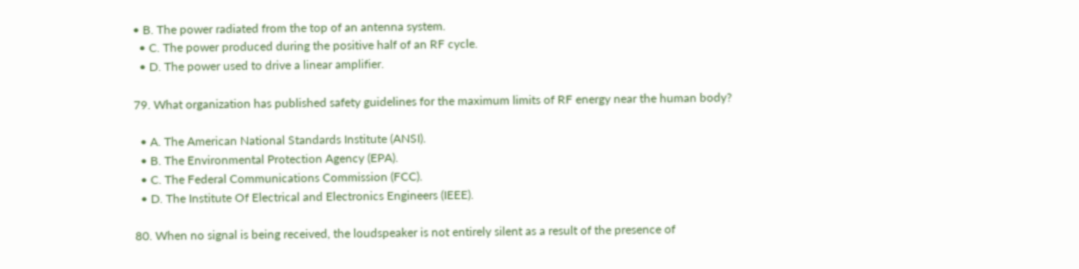• B. The power radiated from the top of an antenna system.
  • C. The power produced during the positive half of an RF cycle.
  • D. The power used to drive a linear amplifier.

79. What organization has published safety guidelines for the maximum limits of RF energy near the human body?

  • A. The American National Standards Institute (ANSI).
  • B. The Environmental Protection Agency (EPA).
  • C. The Federal Communications Commission (FCC).
  • D. The Institute Of Electrical and Electronics Engineers (IEEE).

80. When no signal is being received, the loudspeaker is not entirely silent as a result of the presence of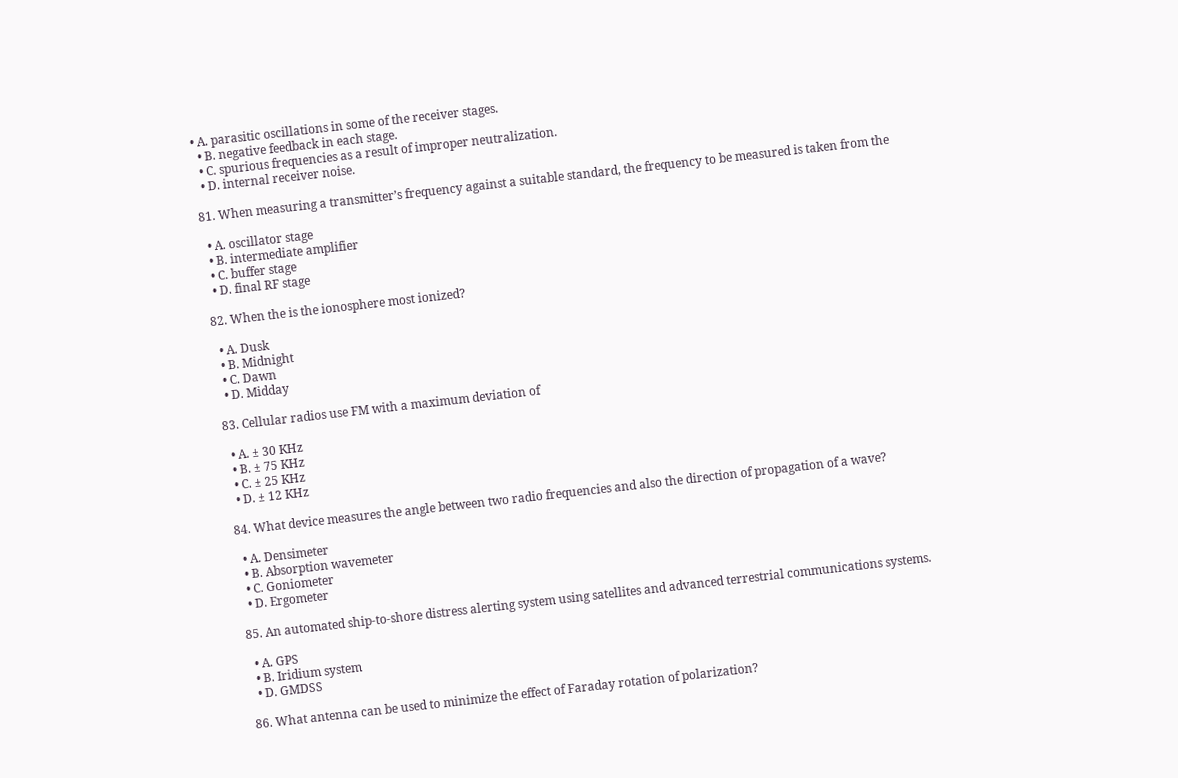• A. parasitic oscillations in some of the receiver stages.
  • B. negative feedback in each stage.
  • C. spurious frequencies as a result of improper neutralization.
  • D. internal receiver noise.

81. When measuring a transmitter’s frequency against a suitable standard, the frequency to be measured is taken from the

  • A. oscillator stage
  • B. intermediate amplifier
  • C. buffer stage
  • D. final RF stage

82. When the is the ionosphere most ionized?

  • A. Dusk
  • B. Midnight
  • C. Dawn
  • D. Midday

83. Cellular radios use FM with a maximum deviation of

  • A. ± 30 KHz
  • B. ± 75 KHz
  • C. ± 25 KHz
  • D. ± 12 KHz

84. What device measures the angle between two radio frequencies and also the direction of propagation of a wave?

  • A. Densimeter
  • B. Absorption wavemeter
  • C. Goniometer
  • D. Ergometer

85. An automated ship-to-shore distress alerting system using satellites and advanced terrestrial communications systems.

  • A. GPS
  • B. Iridium system
  • D. GMDSS

86. What antenna can be used to minimize the effect of Faraday rotation of polarization?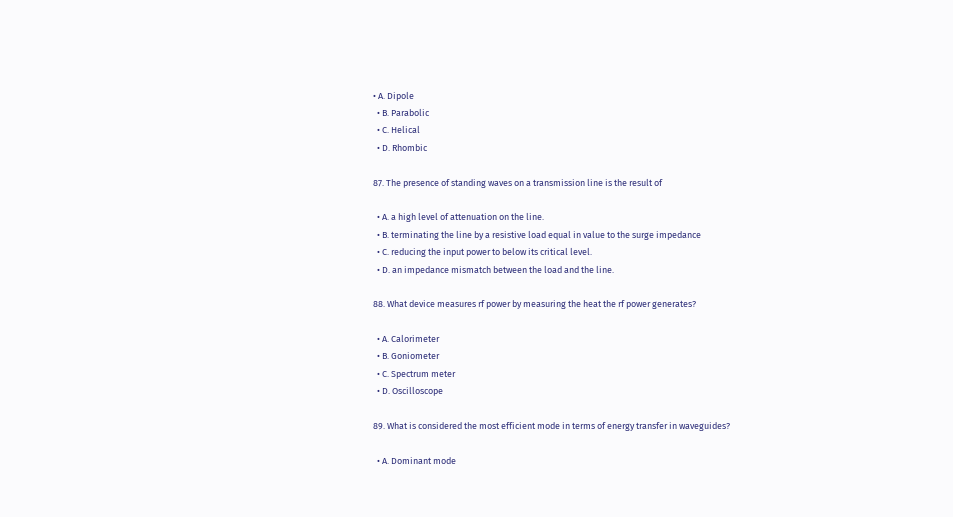• A. Dipole
  • B. Parabolic
  • C. Helical
  • D. Rhombic

87. The presence of standing waves on a transmission line is the result of

  • A. a high level of attenuation on the line.
  • B. terminating the line by a resistive load equal in value to the surge impedance
  • C. reducing the input power to below its critical level.
  • D. an impedance mismatch between the load and the line.

88. What device measures rf power by measuring the heat the rf power generates?

  • A. Calorimeter
  • B. Goniometer
  • C. Spectrum meter
  • D. Oscilloscope

89. What is considered the most efficient mode in terms of energy transfer in waveguides?

  • A. Dominant mode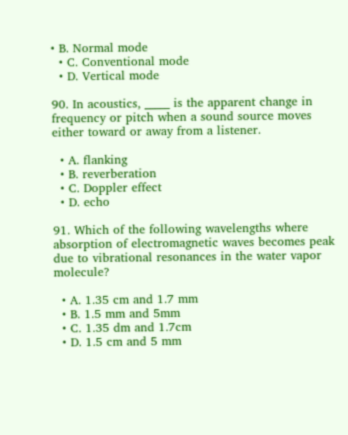• B. Normal mode
  • C. Conventional mode
  • D. Vertical mode

90. In acoustics, _____ is the apparent change in frequency or pitch when a sound source moves either toward or away from a listener.

  • A. flanking
  • B. reverberation
  • C. Doppler effect
  • D. echo

91. Which of the following wavelengths where absorption of electromagnetic waves becomes peak due to vibrational resonances in the water vapor molecule?

  • A. 1.35 cm and 1.7 mm
  • B. 1.5 mm and 5mm
  • C. 1.35 dm and 1.7cm
  • D. 1.5 cm and 5 mm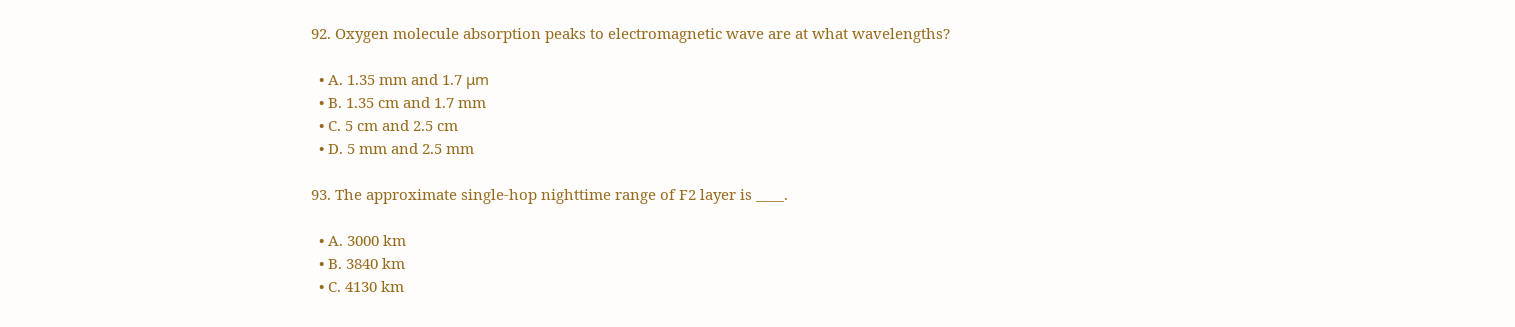92. Oxygen molecule absorption peaks to electromagnetic wave are at what wavelengths?

  • A. 1.35 mm and 1.7 μm
  • B. 1.35 cm and 1.7 mm
  • C. 5 cm and 2.5 cm
  • D. 5 mm and 2.5 mm

93. The approximate single-hop nighttime range of F2 layer is ____.

  • A. 3000 km
  • B. 3840 km
  • C. 4130 km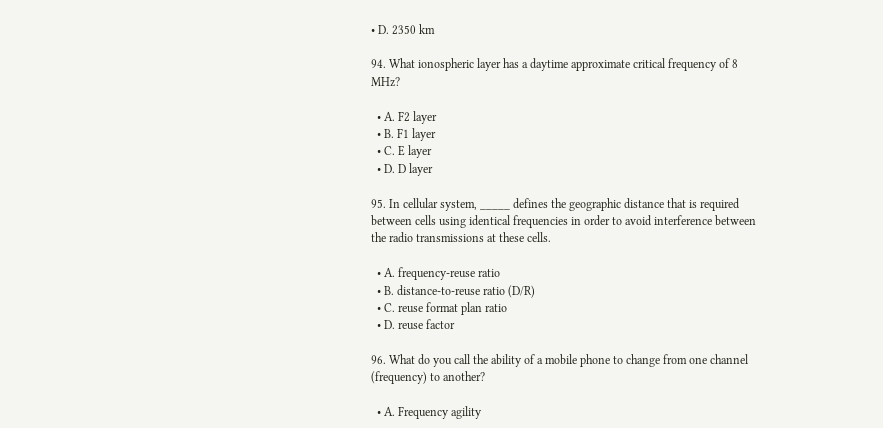• D. 2350 km

94. What ionospheric layer has a daytime approximate critical frequency of 8 MHz?

  • A. F2 layer
  • B. F1 layer
  • C. E layer
  • D. D layer

95. In cellular system, _____ defines the geographic distance that is required between cells using identical frequencies in order to avoid interference between the radio transmissions at these cells.

  • A. frequency-reuse ratio
  • B. distance-to-reuse ratio (D/R)
  • C. reuse format plan ratio
  • D. reuse factor

96. What do you call the ability of a mobile phone to change from one channel (frequency) to another?

  • A. Frequency agility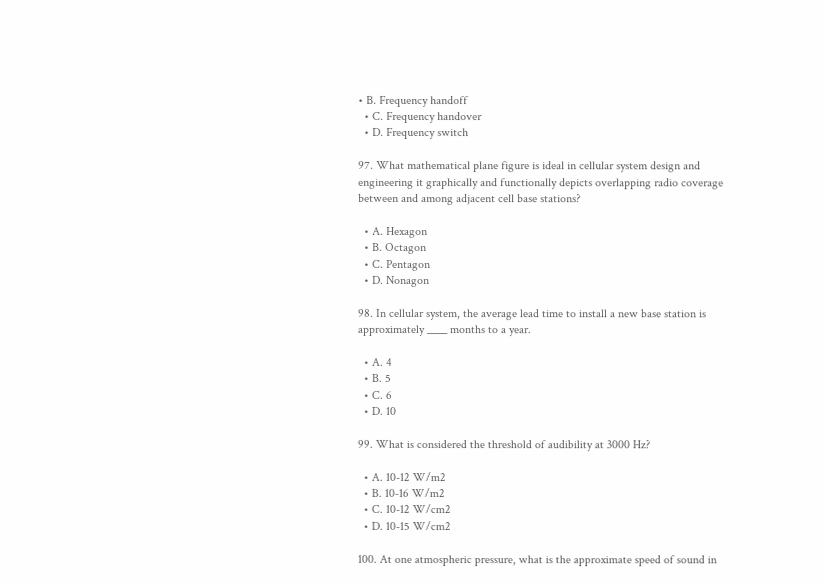• B. Frequency handoff
  • C. Frequency handover
  • D. Frequency switch

97. What mathematical plane figure is ideal in cellular system design and engineering it graphically and functionally depicts overlapping radio coverage between and among adjacent cell base stations?

  • A. Hexagon
  • B. Octagon
  • C. Pentagon
  • D. Nonagon

98. In cellular system, the average lead time to install a new base station is approximately ____ months to a year.

  • A. 4
  • B. 5
  • C. 6
  • D. 10

99. What is considered the threshold of audibility at 3000 Hz?

  • A. 10-12 W/m2
  • B. 10-16 W/m2
  • C. 10-12 W/cm2
  • D. 10-15 W/cm2

100. At one atmospheric pressure, what is the approximate speed of sound in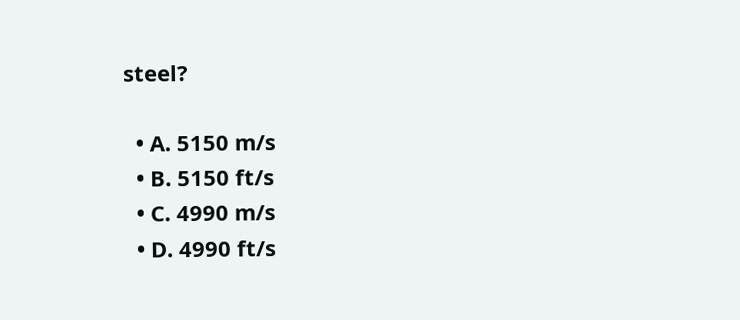steel?

  • A. 5150 m/s
  • B. 5150 ft/s
  • C. 4990 m/s
  • D. 4990 ft/s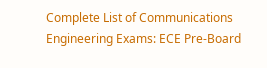Complete List of Communications Engineering Exams: ECE Pre-Board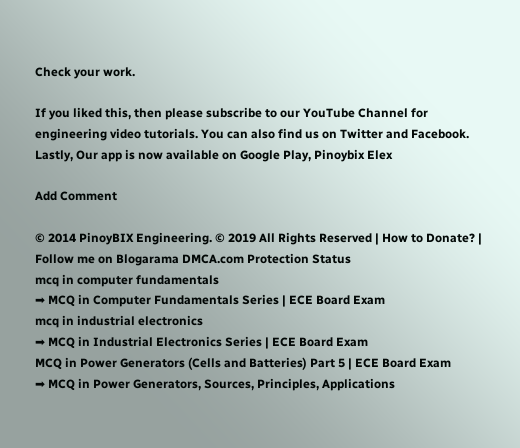Check your work.

If you liked this, then please subscribe to our YouTube Channel for engineering video tutorials. You can also find us on Twitter and Facebook. Lastly, Our app is now available on Google Play, Pinoybix Elex

Add Comment

© 2014 PinoyBIX Engineering. © 2019 All Rights Reserved | How to Donate? | Follow me on Blogarama DMCA.com Protection Status
mcq in computer fundamentals
➡ MCQ in Computer Fundamentals Series | ECE Board Exam
mcq in industrial electronics
➡ MCQ in Industrial Electronics Series | ECE Board Exam
MCQ in Power Generators (Cells and Batteries) Part 5 | ECE Board Exam
➡ MCQ in Power Generators, Sources, Principles, Applications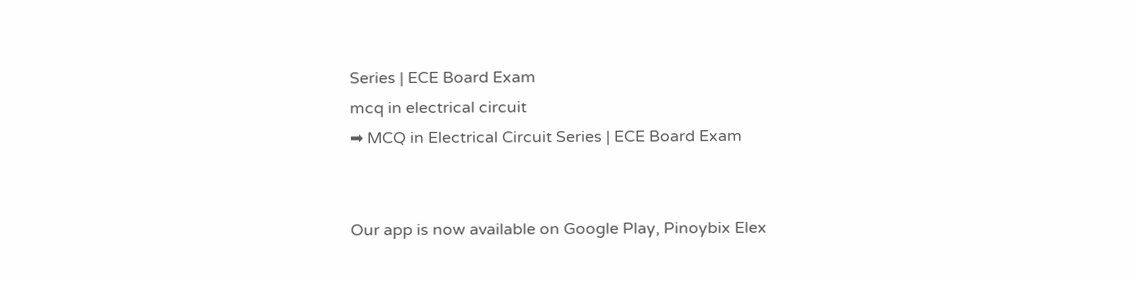Series | ECE Board Exam
mcq in electrical circuit
➡ MCQ in Electrical Circuit Series | ECE Board Exam


Our app is now available on Google Play, Pinoybix Elex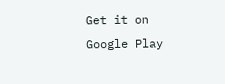Get it on Google Play